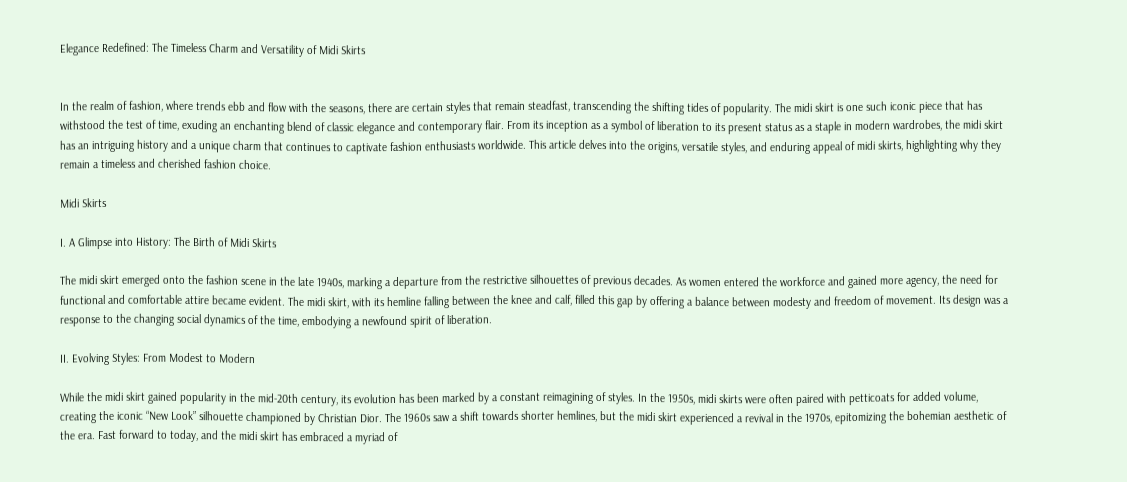Elegance Redefined: The Timeless Charm and Versatility of Midi Skirts


In the realm of fashion, where trends ebb and flow with the seasons, there are certain styles that remain steadfast, transcending the shifting tides of popularity. The midi skirt is one such iconic piece that has withstood the test of time, exuding an enchanting blend of classic elegance and contemporary flair. From its inception as a symbol of liberation to its present status as a staple in modern wardrobes, the midi skirt has an intriguing history and a unique charm that continues to captivate fashion enthusiasts worldwide. This article delves into the origins, versatile styles, and enduring appeal of midi skirts, highlighting why they remain a timeless and cherished fashion choice.

Midi Skirts

I. A Glimpse into History: The Birth of Midi Skirts

The midi skirt emerged onto the fashion scene in the late 1940s, marking a departure from the restrictive silhouettes of previous decades. As women entered the workforce and gained more agency, the need for functional and comfortable attire became evident. The midi skirt, with its hemline falling between the knee and calf, filled this gap by offering a balance between modesty and freedom of movement. Its design was a response to the changing social dynamics of the time, embodying a newfound spirit of liberation.

II. Evolving Styles: From Modest to Modern

While the midi skirt gained popularity in the mid-20th century, its evolution has been marked by a constant reimagining of styles. In the 1950s, midi skirts were often paired with petticoats for added volume, creating the iconic “New Look” silhouette championed by Christian Dior. The 1960s saw a shift towards shorter hemlines, but the midi skirt experienced a revival in the 1970s, epitomizing the bohemian aesthetic of the era. Fast forward to today, and the midi skirt has embraced a myriad of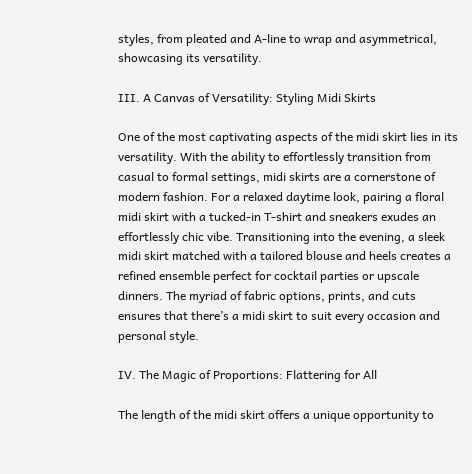styles, from pleated and A-line to wrap and asymmetrical, showcasing its versatility.

III. A Canvas of Versatility: Styling Midi Skirts

One of the most captivating aspects of the midi skirt lies in its versatility. With the ability to effortlessly transition from casual to formal settings, midi skirts are a cornerstone of modern fashion. For a relaxed daytime look, pairing a floral midi skirt with a tucked-in T-shirt and sneakers exudes an effortlessly chic vibe. Transitioning into the evening, a sleek midi skirt matched with a tailored blouse and heels creates a refined ensemble perfect for cocktail parties or upscale dinners. The myriad of fabric options, prints, and cuts ensures that there’s a midi skirt to suit every occasion and personal style.

IV. The Magic of Proportions: Flattering for All

The length of the midi skirt offers a unique opportunity to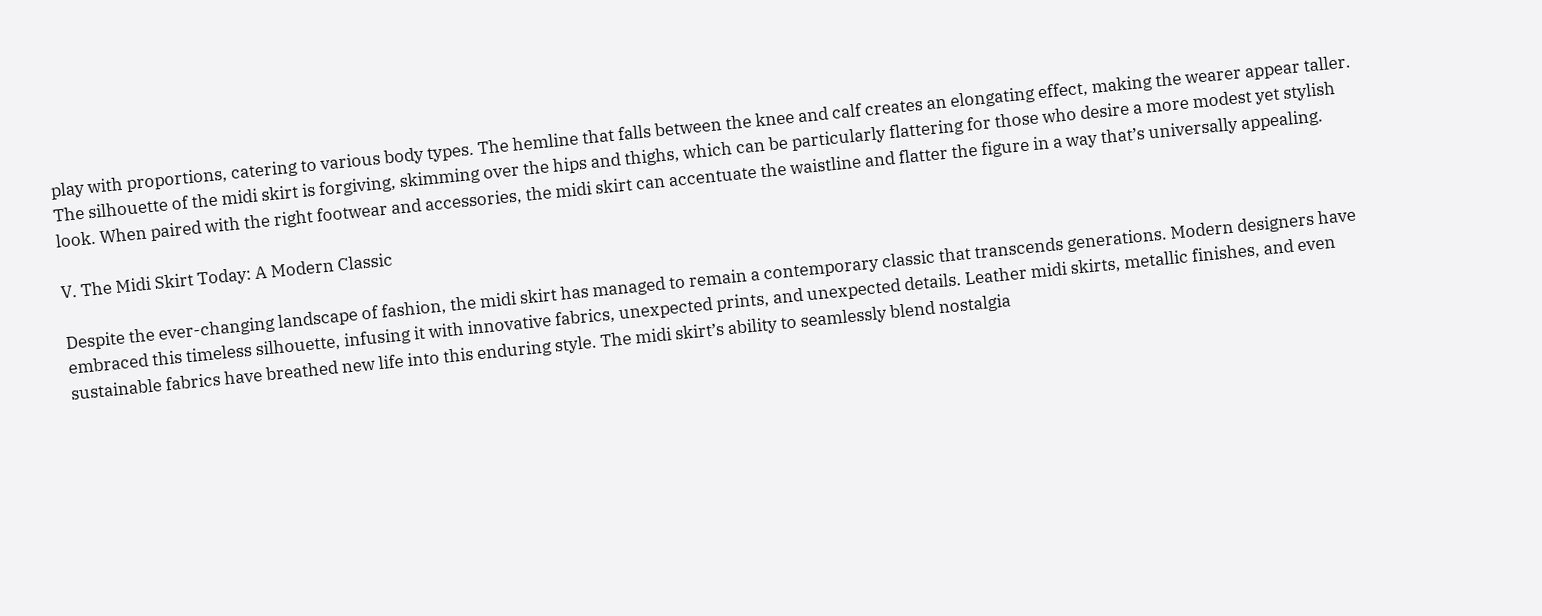play with proportions, catering to various body types. The hemline that falls between the knee and calf creates an elongating effect, making the wearer appear taller. The silhouette of the midi skirt is forgiving, skimming over the hips and thighs, which can be particularly flattering for those who desire a more modest yet stylish look. When paired with the right footwear and accessories, the midi skirt can accentuate the waistline and flatter the figure in a way that’s universally appealing.

V. The Midi Skirt Today: A Modern Classic

Despite the ever-changing landscape of fashion, the midi skirt has managed to remain a contemporary classic that transcends generations. Modern designers have embraced this timeless silhouette, infusing it with innovative fabrics, unexpected prints, and unexpected details. Leather midi skirts, metallic finishes, and even sustainable fabrics have breathed new life into this enduring style. The midi skirt’s ability to seamlessly blend nostalgia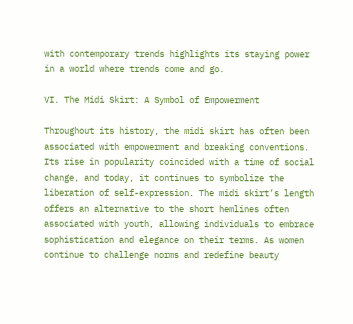with contemporary trends highlights its staying power in a world where trends come and go.

VI. The Midi Skirt: A Symbol of Empowerment

Throughout its history, the midi skirt has often been associated with empowerment and breaking conventions. Its rise in popularity coincided with a time of social change, and today, it continues to symbolize the liberation of self-expression. The midi skirt’s length offers an alternative to the short hemlines often associated with youth, allowing individuals to embrace sophistication and elegance on their terms. As women continue to challenge norms and redefine beauty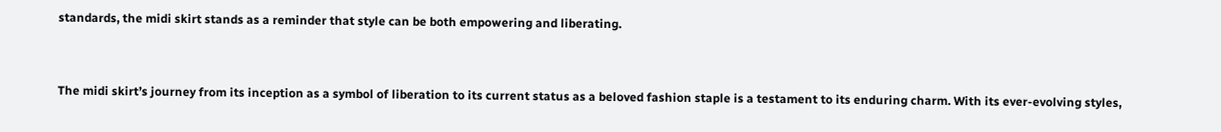standards, the midi skirt stands as a reminder that style can be both empowering and liberating.


The midi skirt’s journey from its inception as a symbol of liberation to its current status as a beloved fashion staple is a testament to its enduring charm. With its ever-evolving styles,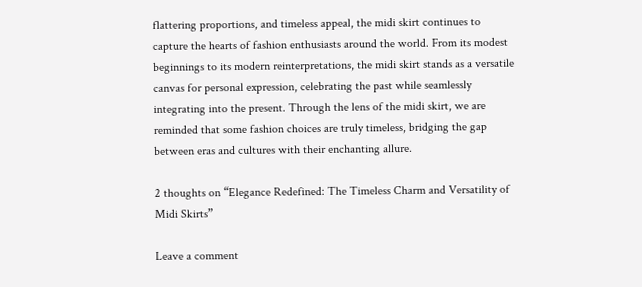flattering proportions, and timeless appeal, the midi skirt continues to capture the hearts of fashion enthusiasts around the world. From its modest beginnings to its modern reinterpretations, the midi skirt stands as a versatile canvas for personal expression, celebrating the past while seamlessly integrating into the present. Through the lens of the midi skirt, we are reminded that some fashion choices are truly timeless, bridging the gap between eras and cultures with their enchanting allure.

2 thoughts on “Elegance Redefined: The Timeless Charm and Versatility of Midi Skirts”

Leave a comment